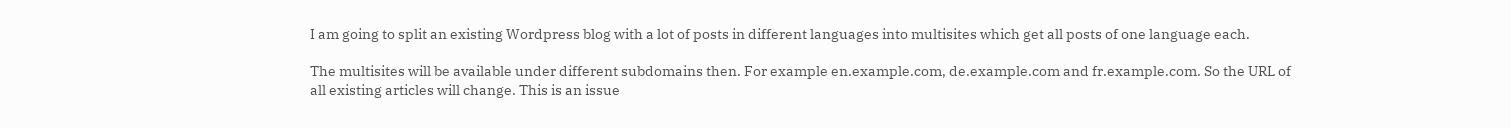I am going to split an existing Wordpress blog with a lot of posts in different languages into multisites which get all posts of one language each.

The multisites will be available under different subdomains then. For example en.example.com, de.example.com and fr.example.com. So the URL of all existing articles will change. This is an issue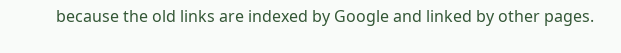because the old links are indexed by Google and linked by other pages.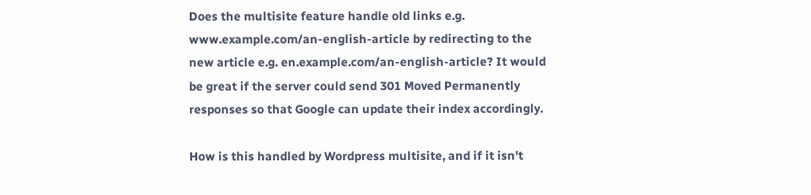Does the multisite feature handle old links e.g. www.example.com/an-english-article by redirecting to the new article e.g. en.example.com/an-english-article? It would be great if the server could send 301 Moved Permanently responses so that Google can update their index accordingly.

How is this handled by Wordpress multisite, and if it isn't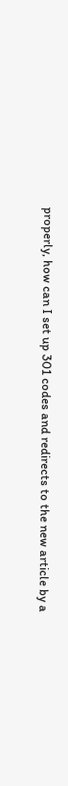properly, how can I set up 301 codes and redirects to the new article by a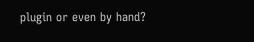plugin or even by hand?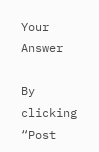Your Answer

By clicking “Post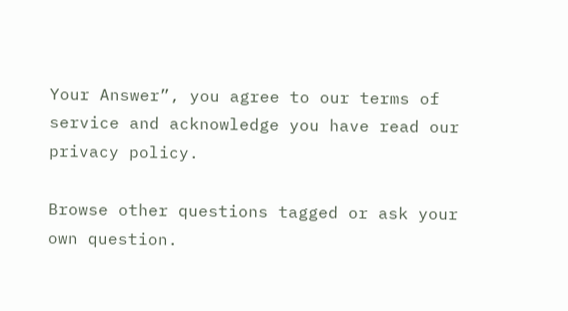Your Answer”, you agree to our terms of service and acknowledge you have read our privacy policy.

Browse other questions tagged or ask your own question.